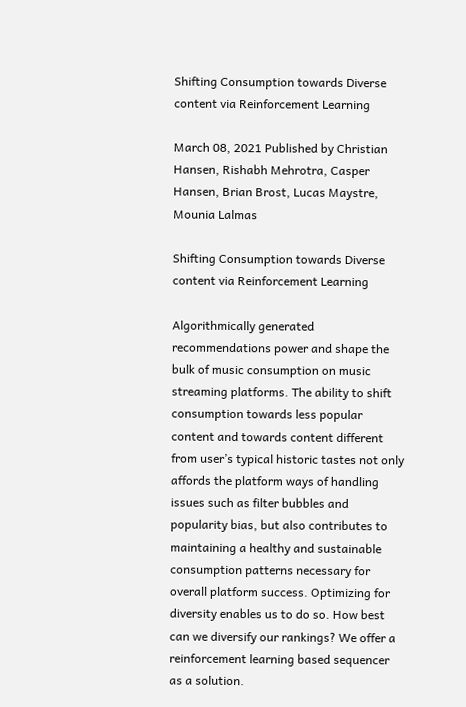Shifting Consumption towards Diverse content via Reinforcement Learning

March 08, 2021 Published by Christian Hansen, Rishabh Mehrotra, Casper Hansen, Brian Brost, Lucas Maystre, Mounia Lalmas

Shifting Consumption towards Diverse content via Reinforcement Learning

Algorithmically generated recommendations power and shape the bulk of music consumption on music streaming platforms. The ability to shift consumption towards less popular content and towards content different from user’s typical historic tastes not only affords the platform ways of handling issues such as filter bubbles and popularity bias, but also contributes to maintaining a healthy and sustainable consumption patterns necessary for overall platform success. Optimizing for diversity enables us to do so. How best can we diversify our rankings? We offer a reinforcement learning based sequencer as a solution.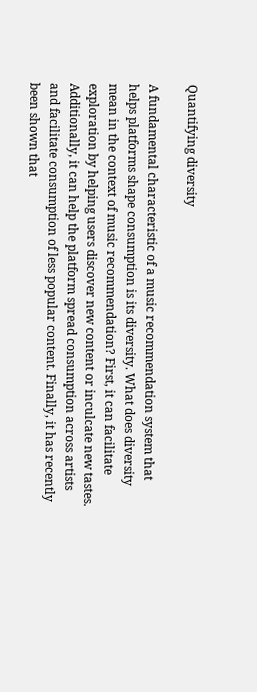Quantifying diversity

A fundamental characteristic of a music recommendation system that helps platforms shape consumption is its diversity. What does diversity mean in the context of music recommendation? First, it can facilitate exploration by helping users discover new content or inculcate new tastes. Additionally, it can help the platform spread consumption across artists and facilitate consumption of less popular content. Finally, it has recently been shown that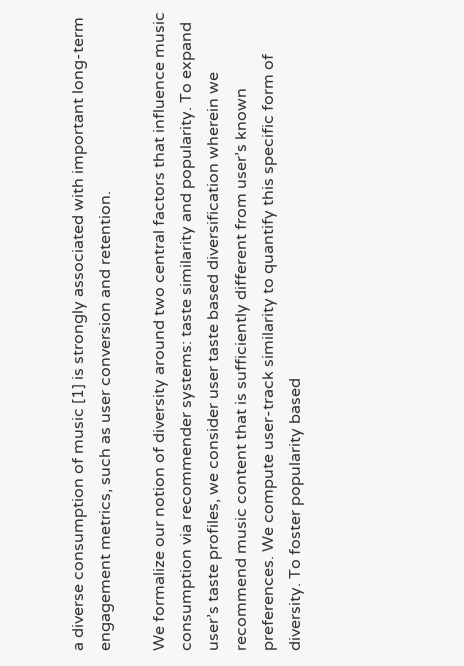a diverse consumption of music [1] is strongly associated with important long-term engagement metrics, such as user conversion and retention.

We formalize our notion of diversity around two central factors that influence music consumption via recommender systems: taste similarity and popularity. To expand user’s taste profiles, we consider user taste based diversification wherein we recommend music content that is sufficiently different from user’s known preferences. We compute user-track similarity to quantify this specific form of diversity. To foster popularity based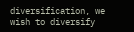diversification, we wish to diversify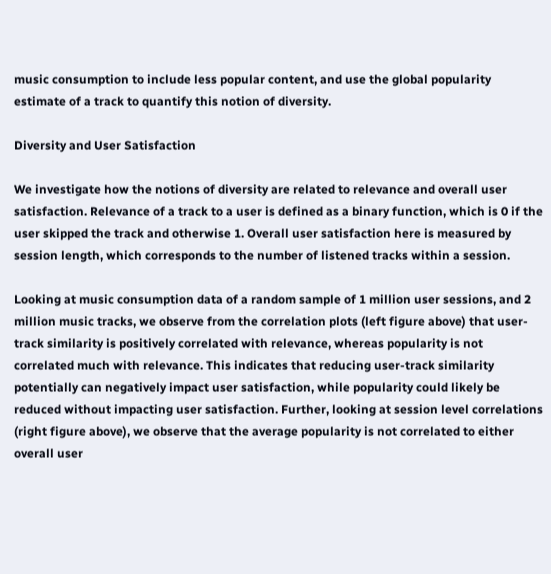music consumption to include less popular content, and use the global popularity estimate of a track to quantify this notion of diversity.

Diversity and User Satisfaction

We investigate how the notions of diversity are related to relevance and overall user satisfaction. Relevance of a track to a user is defined as a binary function, which is 0 if the user skipped the track and otherwise 1. Overall user satisfaction here is measured by session length, which corresponds to the number of listened tracks within a session.

Looking at music consumption data of a random sample of 1 million user sessions, and 2 million music tracks, we observe from the correlation plots (left figure above) that user-track similarity is positively correlated with relevance, whereas popularity is not correlated much with relevance. This indicates that reducing user-track similarity potentially can negatively impact user satisfaction, while popularity could likely be reduced without impacting user satisfaction. Further, looking at session level correlations (right figure above), we observe that the average popularity is not correlated to either overall user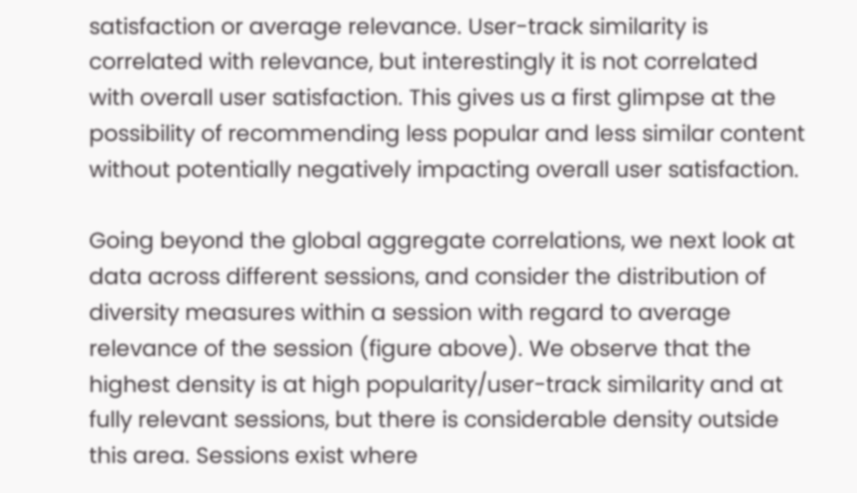satisfaction or average relevance. User-track similarity is correlated with relevance, but interestingly it is not correlated with overall user satisfaction. This gives us a first glimpse at the possibility of recommending less popular and less similar content without potentially negatively impacting overall user satisfaction.

Going beyond the global aggregate correlations, we next look at data across different sessions, and consider the distribution of diversity measures within a session with regard to average relevance of the session (figure above). We observe that the highest density is at high popularity/user-track similarity and at fully relevant sessions, but there is considerable density outside this area. Sessions exist where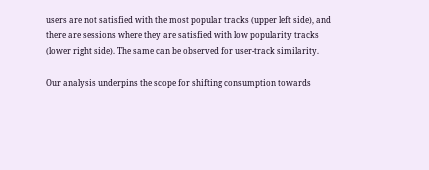users are not satisfied with the most popular tracks (upper left side), and there are sessions where they are satisfied with low popularity tracks (lower right side). The same can be observed for user-track similarity.

Our analysis underpins the scope for shifting consumption towards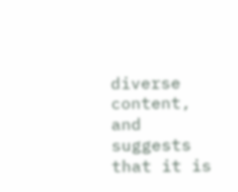diverse content, and suggests that it is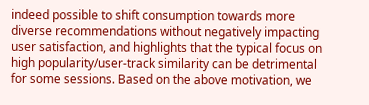indeed possible to shift consumption towards more diverse recommendations without negatively impacting user satisfaction, and highlights that the typical focus on high popularity/user-track similarity can be detrimental for some sessions. Based on the above motivation, we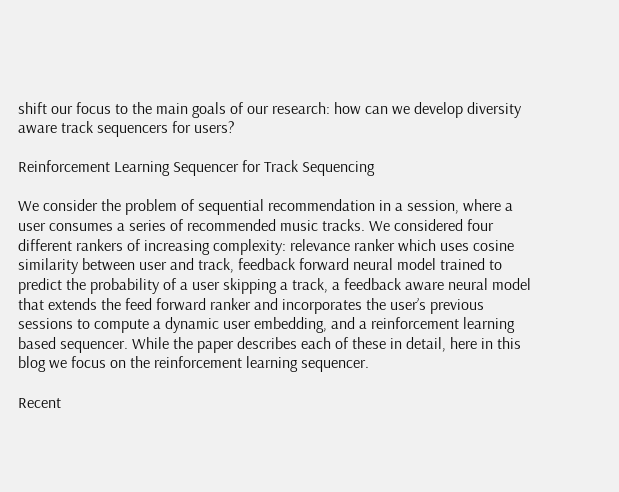shift our focus to the main goals of our research: how can we develop diversity aware track sequencers for users?

Reinforcement Learning Sequencer for Track Sequencing

We consider the problem of sequential recommendation in a session, where a user consumes a series of recommended music tracks. We considered four different rankers of increasing complexity: relevance ranker which uses cosine similarity between user and track, feedback forward neural model trained to predict the probability of a user skipping a track, a feedback aware neural model that extends the feed forward ranker and incorporates the user’s previous sessions to compute a dynamic user embedding, and a reinforcement learning based sequencer. While the paper describes each of these in detail, here in this blog we focus on the reinforcement learning sequencer.

Recent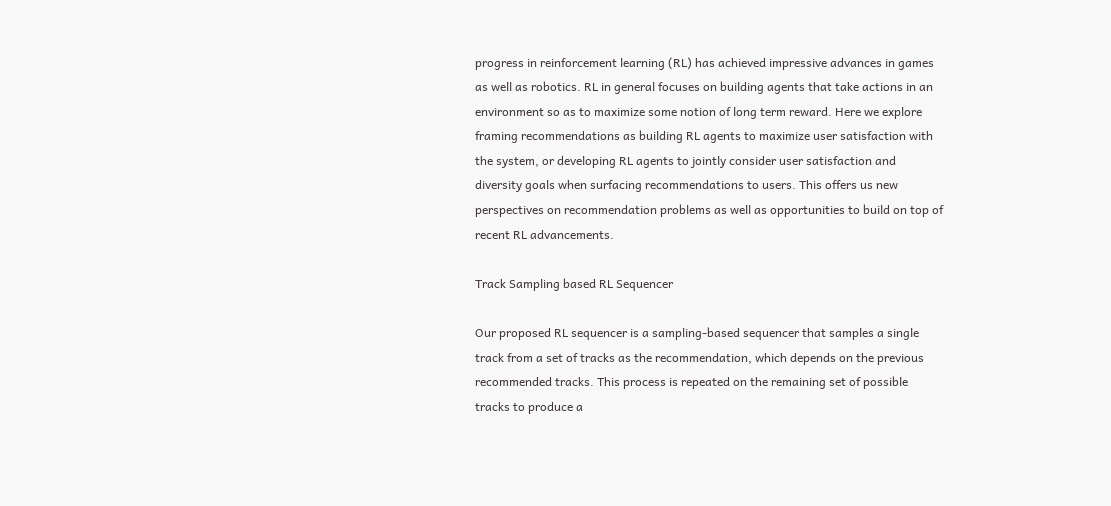progress in reinforcement learning (RL) has achieved impressive advances in games as well as robotics. RL in general focuses on building agents that take actions in an environment so as to maximize some notion of long term reward. Here we explore framing recommendations as building RL agents to maximize user satisfaction with the system, or developing RL agents to jointly consider user satisfaction and diversity goals when surfacing recommendations to users. This offers us new perspectives on recommendation problems as well as opportunities to build on top of recent RL advancements.

Track Sampling based RL Sequencer

Our proposed RL sequencer is a sampling-based sequencer that samples a single track from a set of tracks as the recommendation, which depends on the previous recommended tracks. This process is repeated on the remaining set of possible tracks to produce a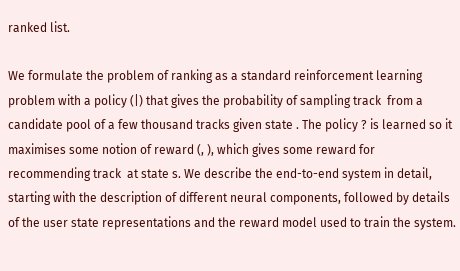ranked list.

We formulate the problem of ranking as a standard reinforcement learning problem with a policy (|) that gives the probability of sampling track  from a candidate pool of a few thousand tracks given state . The policy ? is learned so it maximises some notion of reward (, ), which gives some reward for recommending track  at state s. We describe the end-to-end system in detail, starting with the description of different neural components, followed by details of the user state representations and the reward model used to train the system.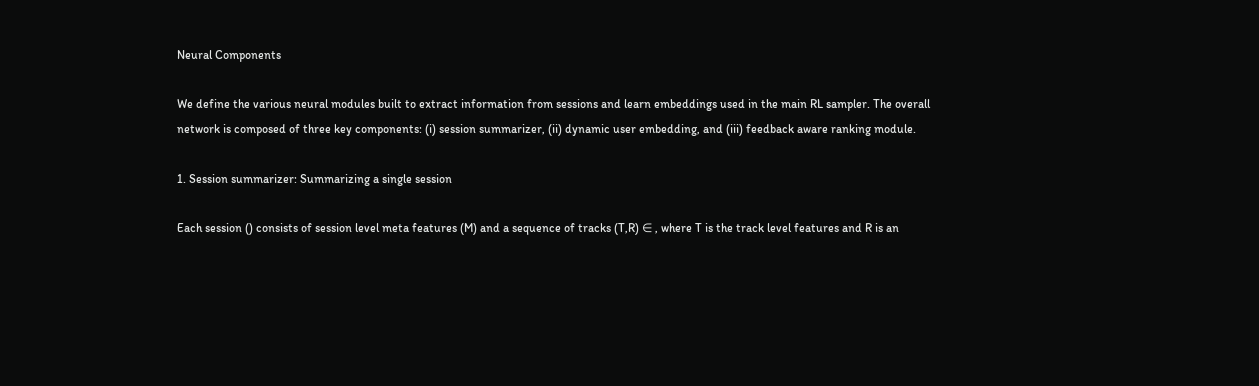Neural Components

We define the various neural modules built to extract information from sessions and learn embeddings used in the main RL sampler. The overall network is composed of three key components: (i) session summarizer, (ii) dynamic user embedding, and (iii) feedback aware ranking module.

1. Session summarizer: Summarizing a single session

Each session () consists of session level meta features (M) and a sequence of tracks (T,R) ∈ , where T is the track level features and R is an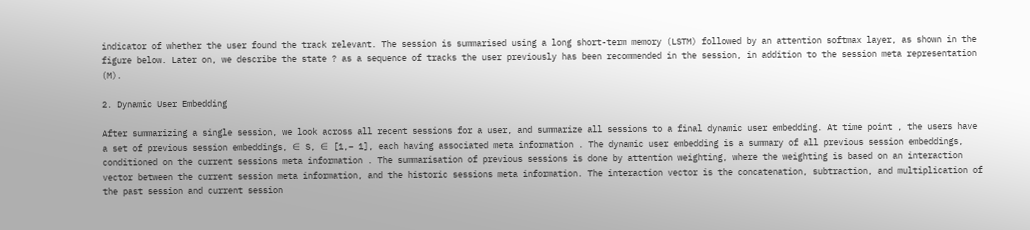indicator of whether the user found the track relevant. The session is summarised using a long short-term memory (LSTM) followed by an attention softmax layer, as shown in the figure below. Later on, we describe the state ? as a sequence of tracks the user previously has been recommended in the session, in addition to the session meta representation (M).

2. Dynamic User Embedding

After summarizing a single session, we look across all recent sessions for a user, and summarize all sessions to a final dynamic user embedding. At time point , the users have a set of previous session embeddings, ∈ S, ∈ [1,− 1], each having associated meta information . The dynamic user embedding is a summary of all previous session embeddings, conditioned on the current sessions meta information . The summarisation of previous sessions is done by attention weighting, where the weighting is based on an interaction vector between the current session meta information, and the historic sessions meta information. The interaction vector is the concatenation, subtraction, and multiplication of the past session and current session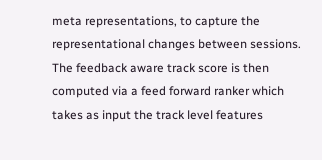meta representations, to capture the representational changes between sessions. The feedback aware track score is then computed via a feed forward ranker which takes as input the track level features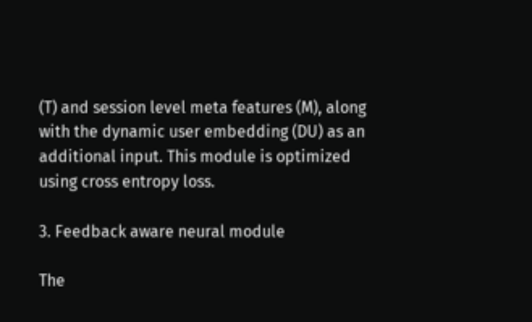(T) and session level meta features (M), along with the dynamic user embedding (DU) as an additional input. This module is optimized using cross entropy loss.

3. Feedback aware neural module

The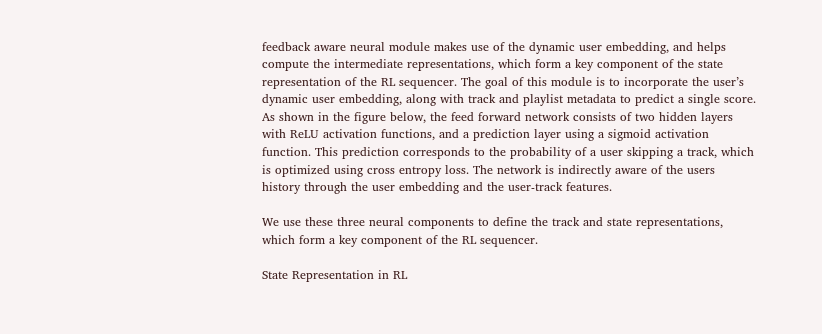feedback aware neural module makes use of the dynamic user embedding, and helps compute the intermediate representations, which form a key component of the state representation of the RL sequencer. The goal of this module is to incorporate the user’s dynamic user embedding, along with track and playlist metadata to predict a single score. As shown in the figure below, the feed forward network consists of two hidden layers with ReLU activation functions, and a prediction layer using a sigmoid activation function. This prediction corresponds to the probability of a user skipping a track, which is optimized using cross entropy loss. The network is indirectly aware of the users history through the user embedding and the user-track features.

We use these three neural components to define the track and state representations, which form a key component of the RL sequencer.

State Representation in RL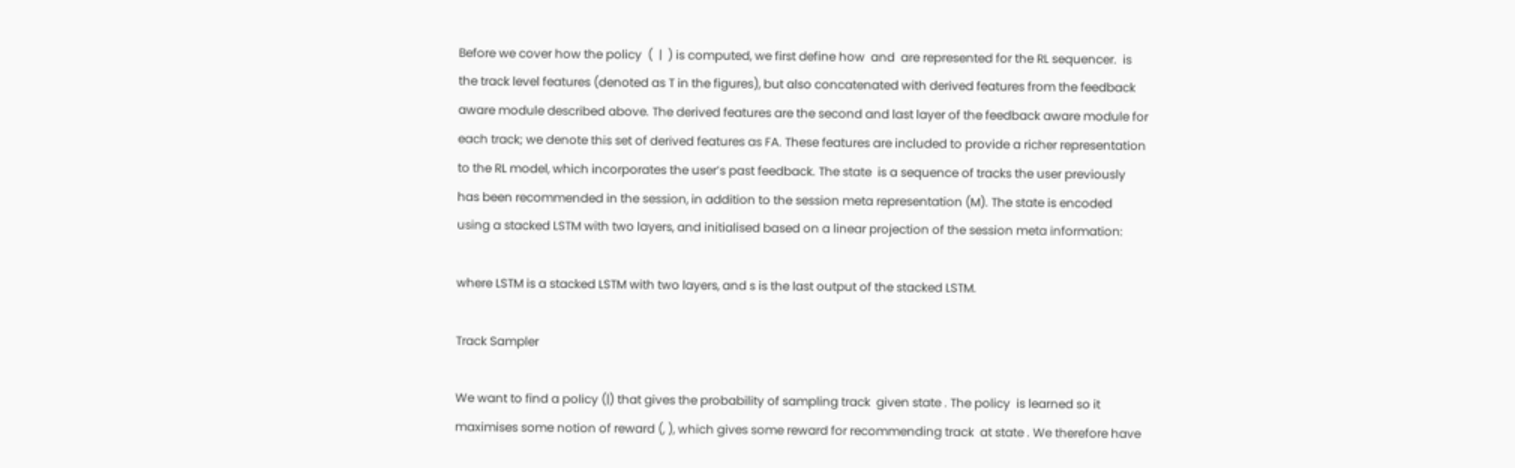Before we cover how the policy  (  |  ) is computed, we first define how  and  are represented for the RL sequencer.  is the track level features (denoted as T in the figures), but also concatenated with derived features from the feedback aware module described above. The derived features are the second and last layer of the feedback aware module for each track; we denote this set of derived features as FA. These features are included to provide a richer representation to the RL model, which incorporates the user’s past feedback. The state  is a sequence of tracks the user previously has been recommended in the session, in addition to the session meta representation (M). The state is encoded using a stacked LSTM with two layers, and initialised based on a linear projection of the session meta information:

where LSTM is a stacked LSTM with two layers, and s is the last output of the stacked LSTM.

Track Sampler

We want to find a policy (|) that gives the probability of sampling track  given state . The policy  is learned so it maximises some notion of reward (, ), which gives some reward for recommending track  at state . We therefore have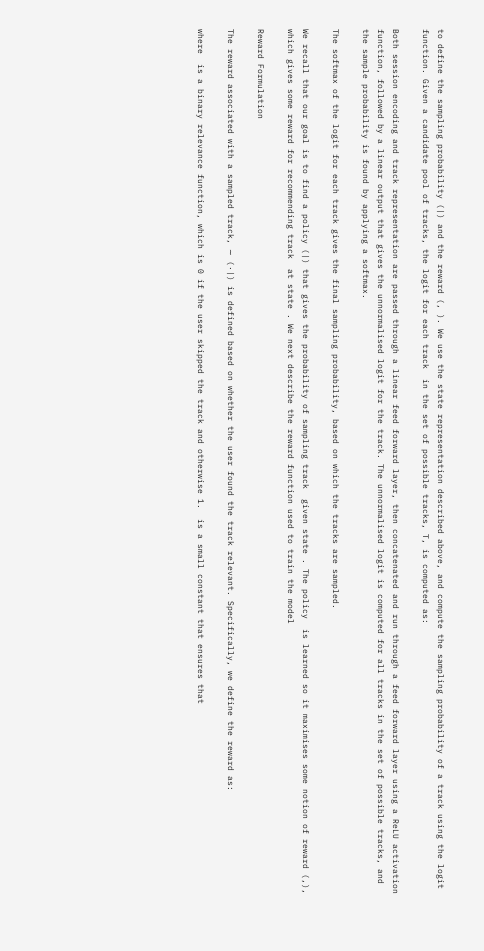to define the sampling probability (|) and the reward (, ). We use the state representation described above, and compute the sampling probability of a track using the logit function. Given a candidate pool of tracks, the logit for each track  in the set of possible tracks, T, is computed as:

Both session encoding and track representation are passed through a linear feed forward layer, then concatenated and run through a feed forward layer using a ReLU activation function, followed by a linear output that gives the unnormalised logit for the track. The unnormalised logit is computed for all tracks in the set of possible tracks, and the sample probability is found by applying a softmax.

The softmax of the logit for each track gives the final sampling probability, based on which the tracks are sampled.

We recall that our goal is to find a policy (|) that gives the probability of sampling track  given state . The policy  is learned so it maximises some notion of reward (,), which gives some reward for recommending track  at state . We next describe the reward function used to train the model

Reward Formulation

The reward associated with a sampled track, ∼ (·|) is defined based on whether the user found the track relevant. Specifically, we define the reward as:

where  is a binary relevance function, which is 0 if the user skipped the track and otherwise 1.  is a small constant that ensures that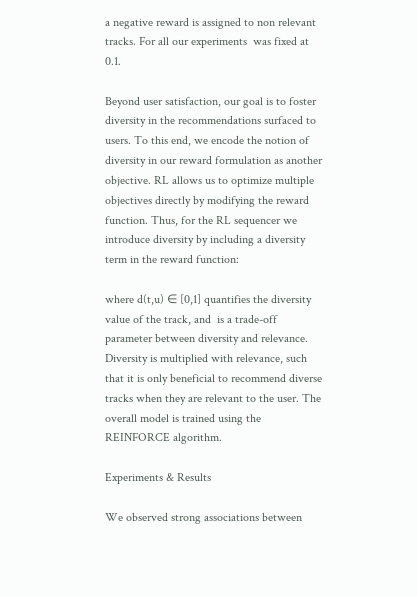a negative reward is assigned to non relevant tracks. For all our experiments  was fixed at 0.1.

Beyond user satisfaction, our goal is to foster diversity in the recommendations surfaced to users. To this end, we encode the notion of diversity in our reward formulation as another objective. RL allows us to optimize multiple objectives directly by modifying the reward function. Thus, for the RL sequencer we introduce diversity by including a diversity term in the reward function:

where d(t,u) ∈ [0,1] quantifies the diversity value of the track, and  is a trade-off parameter between diversity and relevance. Diversity is multiplied with relevance, such that it is only beneficial to recommend diverse tracks when they are relevant to the user. The overall model is trained using the REINFORCE algorithm.

Experiments & Results

We observed strong associations between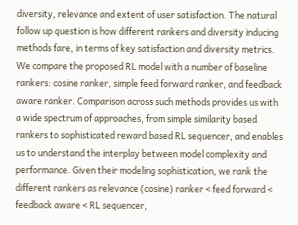diversity, relevance and extent of user satisfaction. The natural follow up question is how different rankers and diversity inducing methods fare, in terms of key satisfaction and diversity metrics. We compare the proposed RL model with a number of baseline rankers: cosine ranker, simple feed forward ranker, and feedback aware ranker. Comparison across such methods provides us with a wide spectrum of approaches, from simple similarity based rankers to sophisticated reward based RL sequencer, and enables us to understand the interplay between model complexity and performance. Given their modeling sophistication, we rank the different rankers as relevance (cosine) ranker < feed forward < feedback aware < RL sequencer,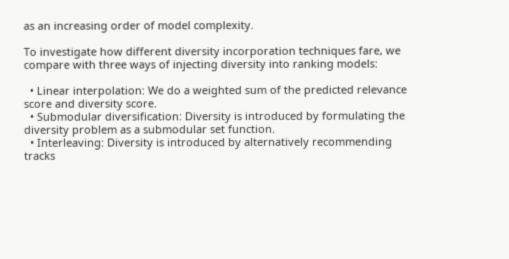as an increasing order of model complexity.

To investigate how different diversity incorporation techniques fare, we compare with three ways of injecting diversity into ranking models:

  • Linear interpolation: We do a weighted sum of the predicted relevance score and diversity score.
  • Submodular diversification: Diversity is introduced by formulating the diversity problem as a submodular set function.
  • Interleaving: Diversity is introduced by alternatively recommending tracks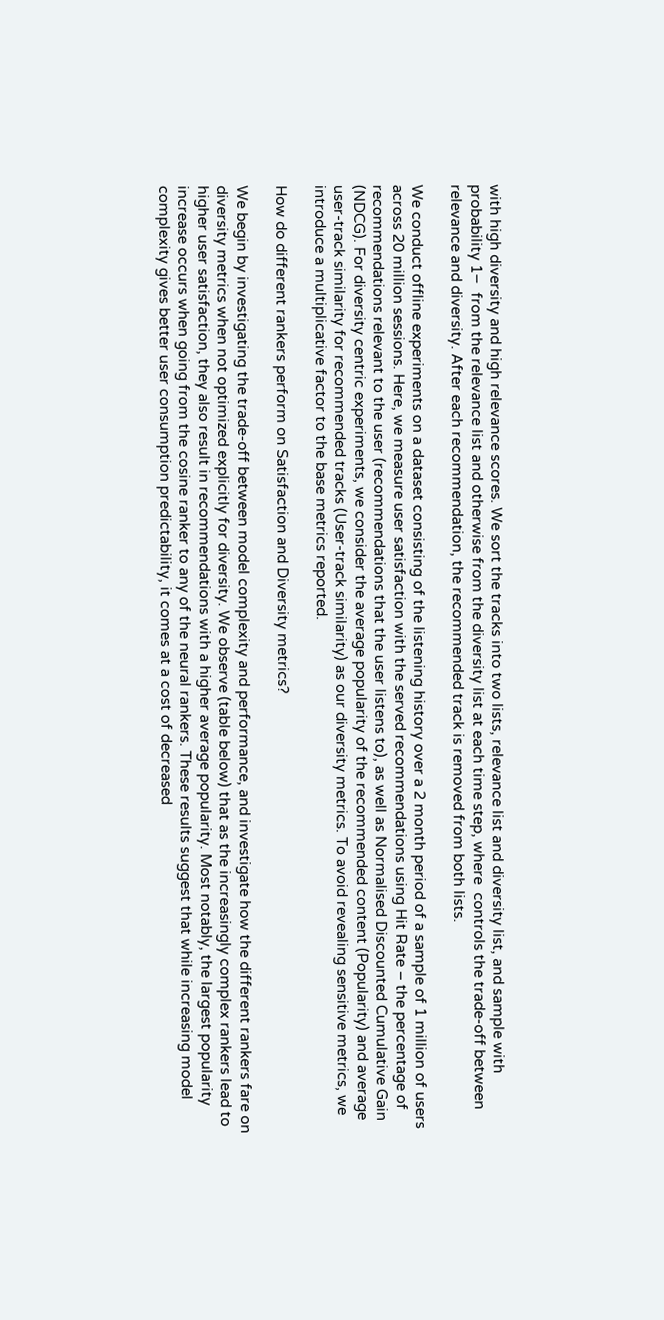with high diversity and high relevance scores. We sort the tracks into two lists, relevance list and diversity list, and sample with probability 1−  from the relevance list and otherwise from the diversity list at each time step, where  controls the trade-off between relevance and diversity. After each recommendation, the recommended track is removed from both lists.

We conduct offline experiments on a dataset consisting of the listening history over a 2 month period of a sample of 1 million of users across 20 million sessions. Here, we measure user satisfaction with the served recommendations using Hit Rate – the percentage of recommendations relevant to the user (recommendations that the user listens to), as well as Normalised Discounted Cumulative Gain (NDCG). For diversity centric experiments, we consider the average popularity of the recommended content (Popularity) and average user-track similarity for recommended tracks (User-track similarity) as our diversity metrics. To avoid revealing sensitive metrics, we introduce a multiplicative factor to the base metrics reported.

How do different rankers perform on Satisfaction and Diversity metrics?

We begin by investigating the trade-off between model complexity and performance, and investigate how the different rankers fare on diversity metrics when not optimized explicitly for diversity. We observe (table below) that as the increasingly complex rankers lead to higher user satisfaction, they also result in recommendations with a higher average popularity. Most notably, the largest popularity increase occurs when going from the cosine ranker to any of the neural rankers. These results suggest that while increasing model complexity gives better user consumption predictability, it comes at a cost of decreased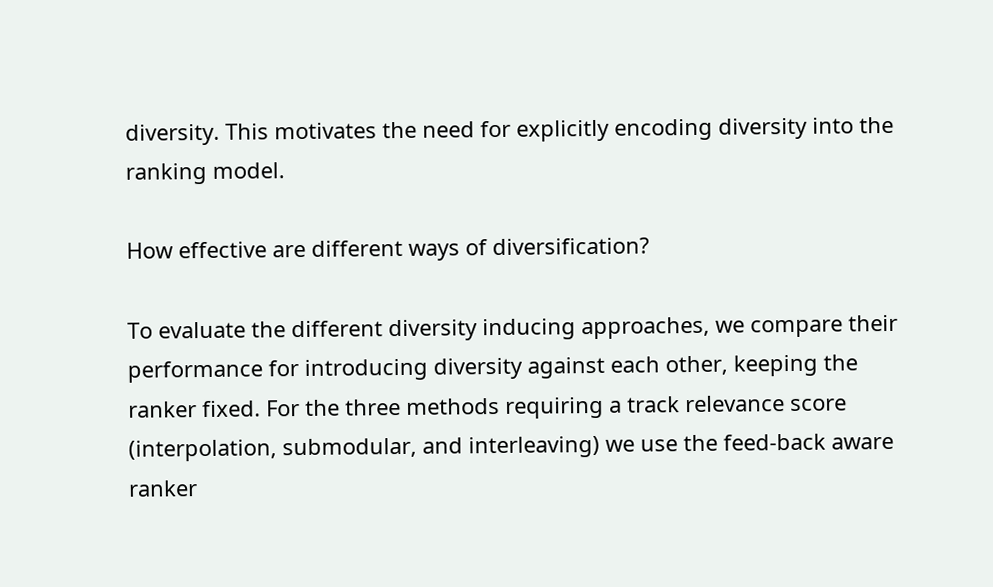diversity. This motivates the need for explicitly encoding diversity into the ranking model.

How effective are different ways of diversification?

To evaluate the different diversity inducing approaches, we compare their performance for introducing diversity against each other, keeping the ranker fixed. For the three methods requiring a track relevance score (interpolation, submodular, and interleaving) we use the feed-back aware ranker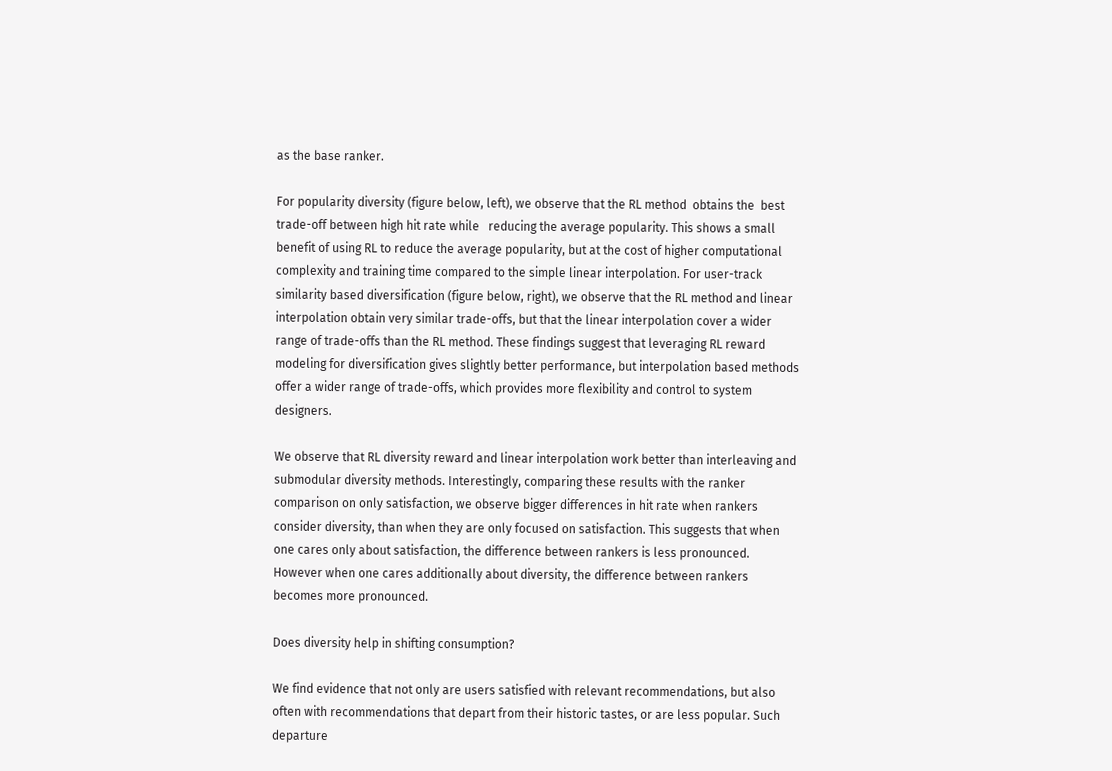as the base ranker.

For popularity diversity (figure below, left), we observe that the RL method  obtains the  best trade-off between high hit rate while   reducing the average popularity. This shows a small benefit of using RL to reduce the average popularity, but at the cost of higher computational complexity and training time compared to the simple linear interpolation. For user-track similarity based diversification (figure below, right), we observe that the RL method and linear interpolation obtain very similar trade-offs, but that the linear interpolation cover a wider range of trade-offs than the RL method. These findings suggest that leveraging RL reward modeling for diversification gives slightly better performance, but interpolation based methods offer a wider range of trade-offs, which provides more flexibility and control to system designers.

We observe that RL diversity reward and linear interpolation work better than interleaving and submodular diversity methods. Interestingly, comparing these results with the ranker comparison on only satisfaction, we observe bigger differences in hit rate when rankers consider diversity, than when they are only focused on satisfaction. This suggests that when one cares only about satisfaction, the difference between rankers is less pronounced. However when one cares additionally about diversity, the difference between rankers becomes more pronounced.

Does diversity help in shifting consumption?

We find evidence that not only are users satisfied with relevant recommendations, but also often with recommendations that depart from their historic tastes, or are less popular. Such departure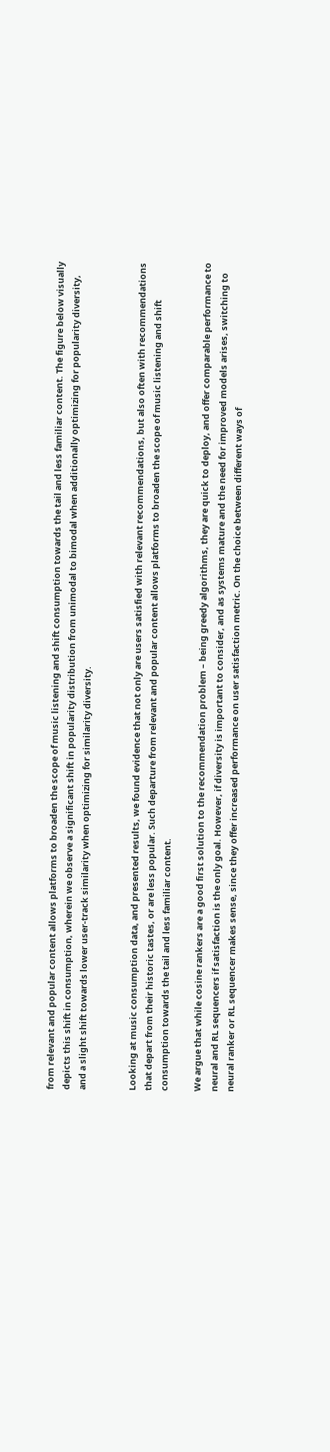from relevant and popular content allows platforms to broaden the scope of music listening and shift consumption towards the tail and less familiar content. The figure below visually depicts this shift in consumption, wherein we observe a significant shift in popularity distribution from unimodal to bimodal when additionally optimizing for popularity diversity, and a slight shift towards lower user-track similarity when optimizing for similarity diversity.


Looking at music consumption data, and presented results, we found evidence that not only are users satisfied with relevant recommendations, but also often with recommendations that depart from their historic tastes, or are less popular. Such departure from relevant and popular content allows platforms to broaden the scope of music listening and shift consumption towards the tail and less familiar content.

We argue that while cosine rankers are a good first solution to the recommendation problem – being greedy algorithms, they are quick to deploy, and offer comparable performance to neural and RL sequencers if satisfaction is the only goal. However, if diversity is important to consider, and as systems mature and the need for improved models arises, switching to neural ranker or RL sequencer makes sense, since they offer increased performance on user satisfaction metric. On the choice between different ways of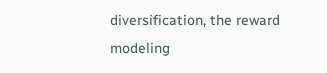diversification, the reward modeling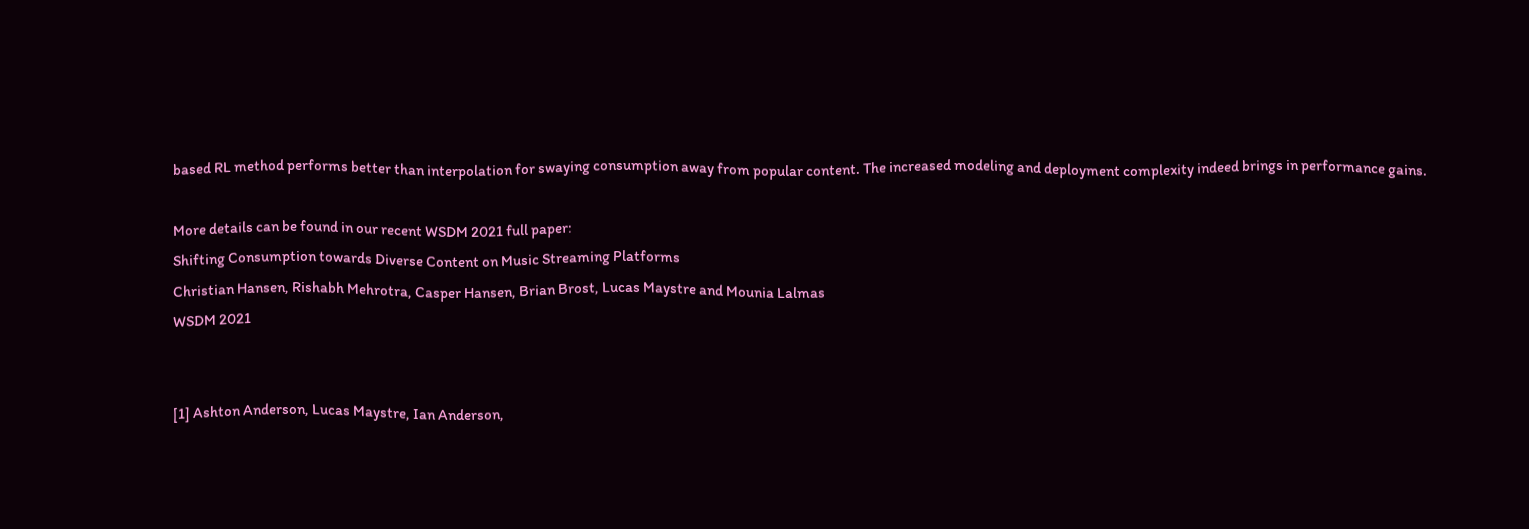based RL method performs better than interpolation for swaying consumption away from popular content. The increased modeling and deployment complexity indeed brings in performance gains.

More details can be found in our recent WSDM 2021 full paper:
Shifting Consumption towards Diverse Content on Music Streaming Platforms
Christian Hansen, Rishabh Mehrotra, Casper Hansen, Brian Brost, Lucas Maystre and Mounia Lalmas
WSDM 2021


[1] Ashton Anderson, Lucas Maystre, Ian Anderson,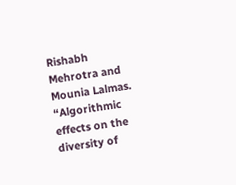Rishabh Mehrotra and Mounia Lalmas. “Algorithmic effects on the diversity of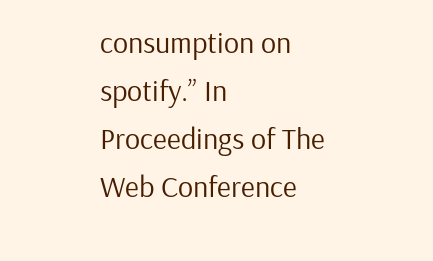consumption on spotify.” In Proceedings of The Web Conference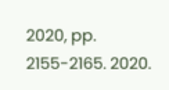2020, pp. 2155-2165. 2020.